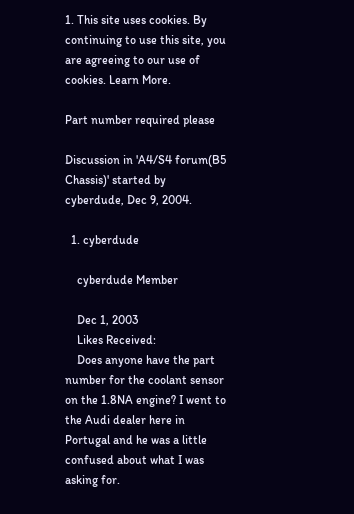1. This site uses cookies. By continuing to use this site, you are agreeing to our use of cookies. Learn More.

Part number required please

Discussion in 'A4/S4 forum(B5 Chassis)' started by cyberdude, Dec 9, 2004.

  1. cyberdude

    cyberdude Member

    Dec 1, 2003
    Likes Received:
    Does anyone have the part number for the coolant sensor on the 1.8NA engine? I went to the Audi dealer here in Portugal and he was a little confused about what I was asking for.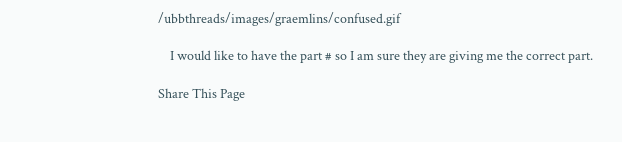/ubbthreads/images/graemlins/confused.gif

    I would like to have the part # so I am sure they are giving me the correct part.

Share This Page